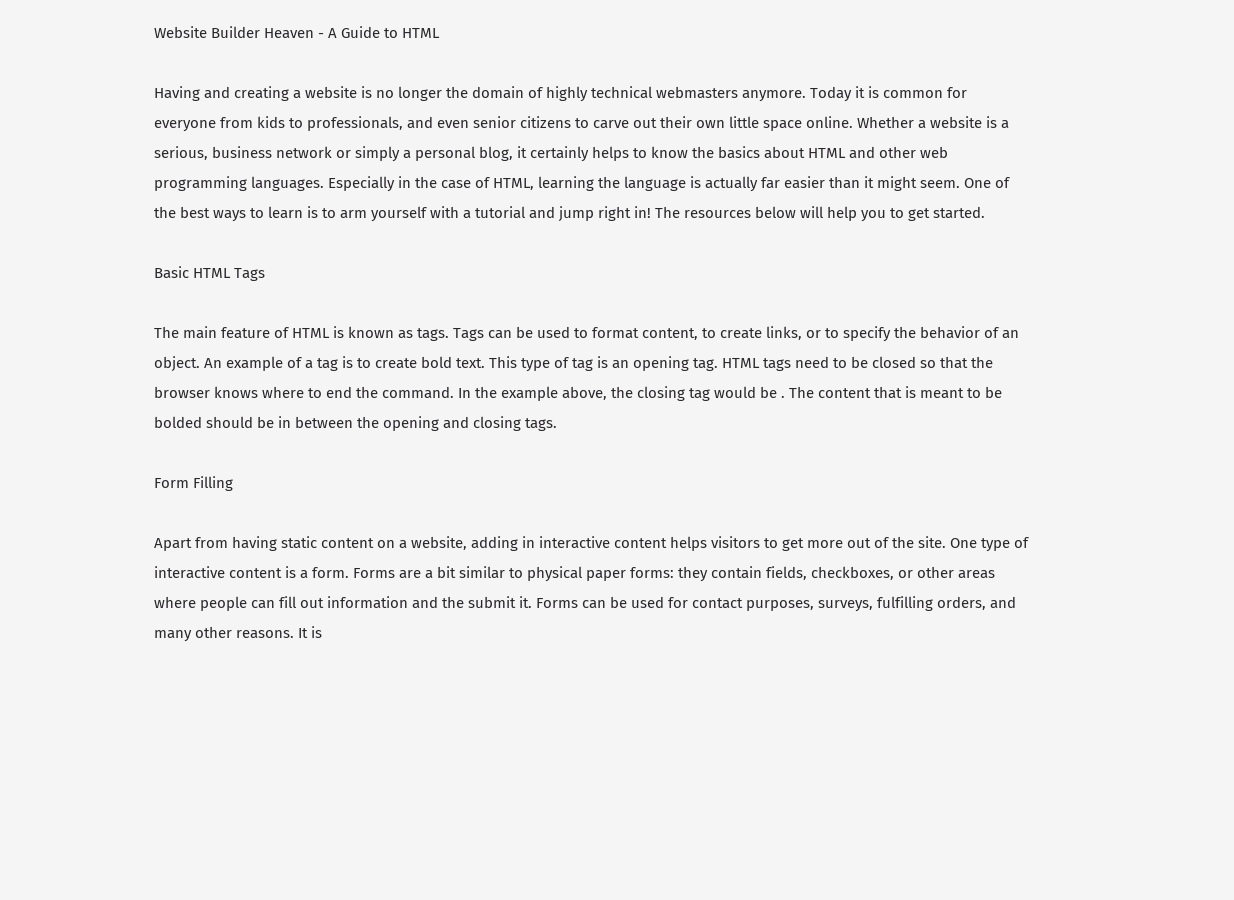Website Builder Heaven - A Guide to HTML

Having and creating a website is no longer the domain of highly technical webmasters anymore. Today it is common for everyone from kids to professionals, and even senior citizens to carve out their own little space online. Whether a website is a serious, business network or simply a personal blog, it certainly helps to know the basics about HTML and other web programming languages. Especially in the case of HTML, learning the language is actually far easier than it might seem. One of the best ways to learn is to arm yourself with a tutorial and jump right in! The resources below will help you to get started.

Basic HTML Tags

The main feature of HTML is known as tags. Tags can be used to format content, to create links, or to specify the behavior of an object. An example of a tag is to create bold text. This type of tag is an opening tag. HTML tags need to be closed so that the browser knows where to end the command. In the example above, the closing tag would be . The content that is meant to be bolded should be in between the opening and closing tags.

Form Filling

Apart from having static content on a website, adding in interactive content helps visitors to get more out of the site. One type of interactive content is a form. Forms are a bit similar to physical paper forms: they contain fields, checkboxes, or other areas where people can fill out information and the submit it. Forms can be used for contact purposes, surveys, fulfilling orders, and many other reasons. It is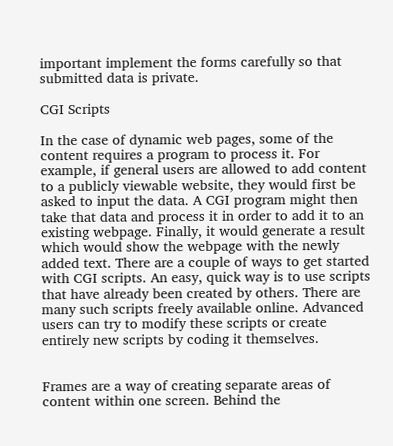important implement the forms carefully so that submitted data is private.

CGI Scripts

In the case of dynamic web pages, some of the content requires a program to process it. For example, if general users are allowed to add content to a publicly viewable website, they would first be asked to input the data. A CGI program might then take that data and process it in order to add it to an existing webpage. Finally, it would generate a result which would show the webpage with the newly added text. There are a couple of ways to get started with CGI scripts. An easy, quick way is to use scripts that have already been created by others. There are many such scripts freely available online. Advanced users can try to modify these scripts or create entirely new scripts by coding it themselves.


Frames are a way of creating separate areas of content within one screen. Behind the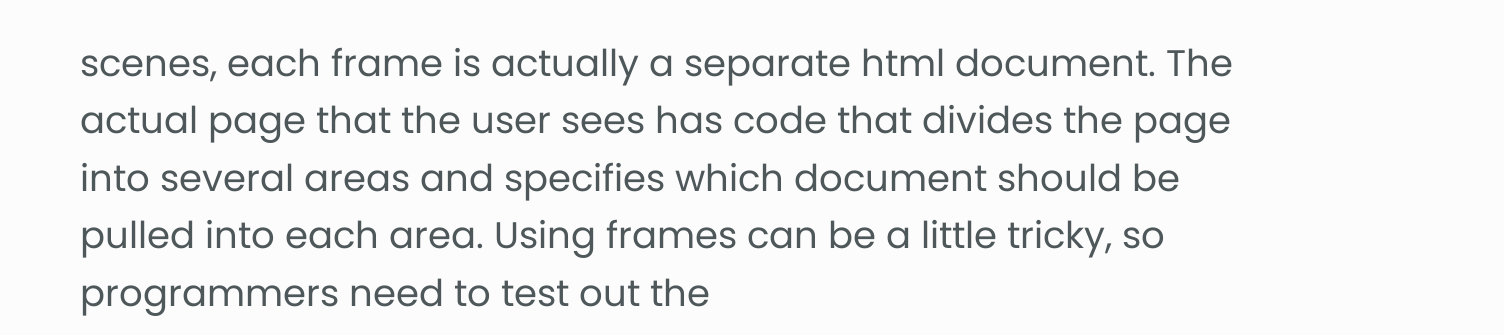scenes, each frame is actually a separate html document. The actual page that the user sees has code that divides the page into several areas and specifies which document should be pulled into each area. Using frames can be a little tricky, so programmers need to test out the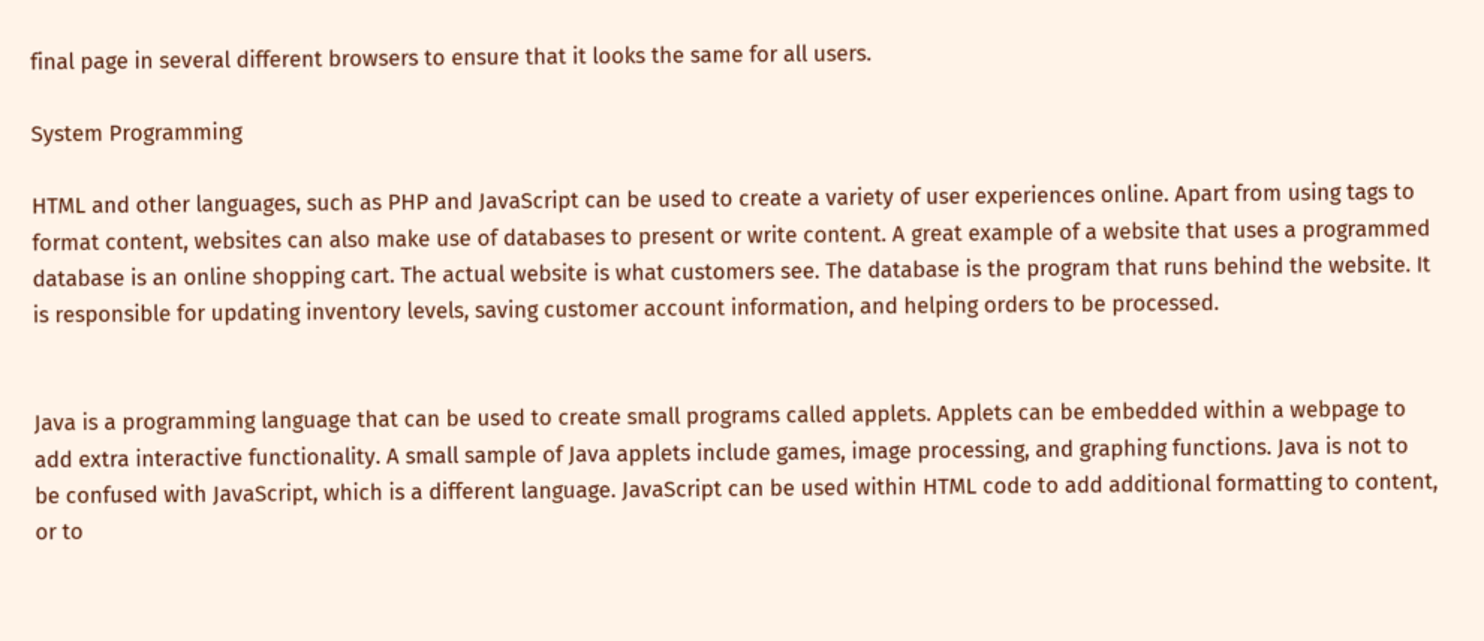final page in several different browsers to ensure that it looks the same for all users.

System Programming

HTML and other languages, such as PHP and JavaScript can be used to create a variety of user experiences online. Apart from using tags to format content, websites can also make use of databases to present or write content. A great example of a website that uses a programmed database is an online shopping cart. The actual website is what customers see. The database is the program that runs behind the website. It is responsible for updating inventory levels, saving customer account information, and helping orders to be processed.


Java is a programming language that can be used to create small programs called applets. Applets can be embedded within a webpage to add extra interactive functionality. A small sample of Java applets include games, image processing, and graphing functions. Java is not to be confused with JavaScript, which is a different language. JavaScript can be used within HTML code to add additional formatting to content, or to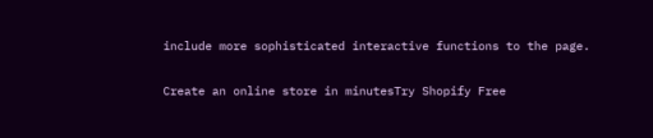include more sophisticated interactive functions to the page.

Create an online store in minutesTry Shopify Free